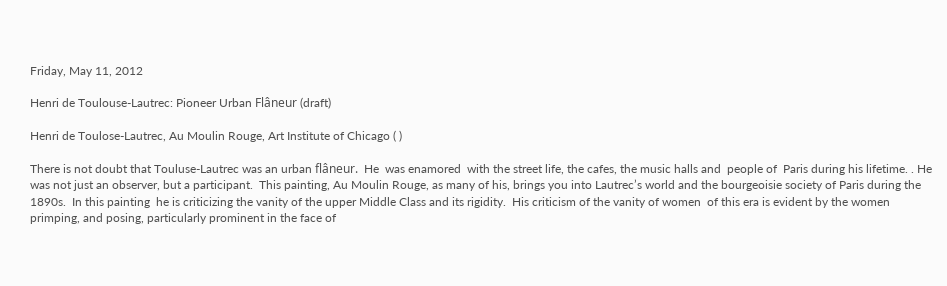Friday, May 11, 2012

Henri de Toulouse-Lautrec: Pioneer Urban Flâneur (draft)

Henri de Toulose-Lautrec, Au Moulin Rouge, Art Institute of Chicago ( )

There is not doubt that Touluse-Lautrec was an urban flâneur.  He  was enamored  with the street life, the cafes, the music halls and  people of  Paris during his lifetime. . He was not just an observer, but a participant.  This painting, Au Moulin Rouge, as many of his, brings you into Lautrec’s world and the bourgeoisie society of Paris during the 1890s.  In this painting  he is criticizing the vanity of the upper Middle Class and its rigidity.  His criticism of the vanity of women  of this era is evident by the women primping, and posing, particularly prominent in the face of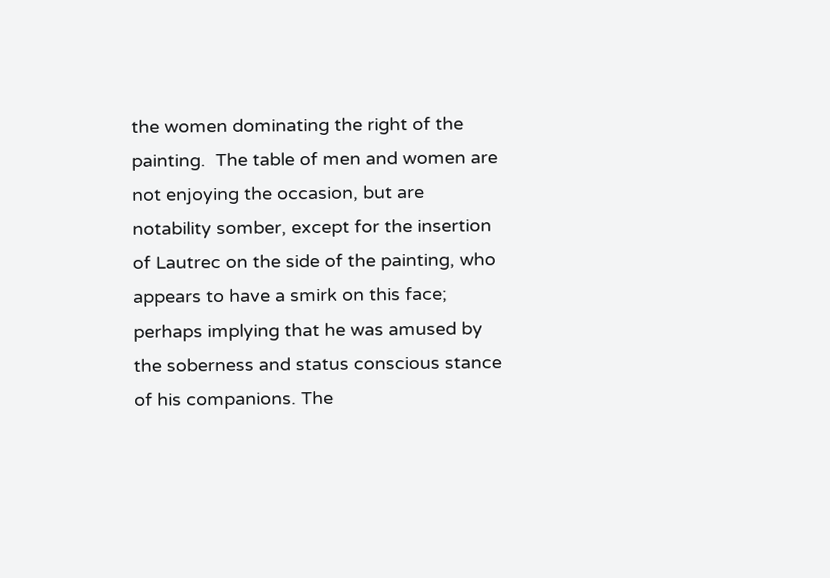the women dominating the right of the painting.  The table of men and women are not enjoying the occasion, but are notability somber, except for the insertion of Lautrec on the side of the painting, who appears to have a smirk on this face; perhaps implying that he was amused by the soberness and status conscious stance of his companions. The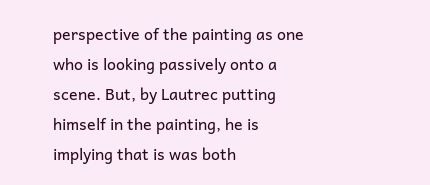perspective of the painting as one who is looking passively onto a scene. But, by Lautrec putting himself in the painting, he is implying that is was both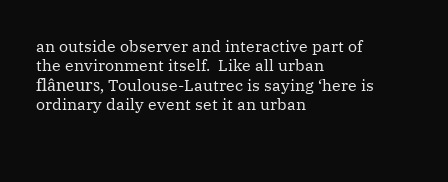an outside observer and interactive part of the environment itself.  Like all urban flâneurs, Toulouse-Lautrec is saying ‘here is ordinary daily event set it an urban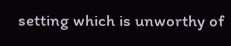setting which is unworthy of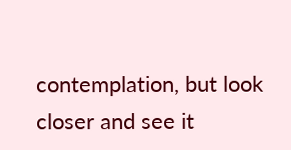contemplation, but look closer and see it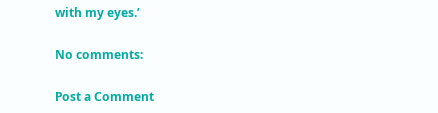with my eyes.’

No comments:

Post a Comment